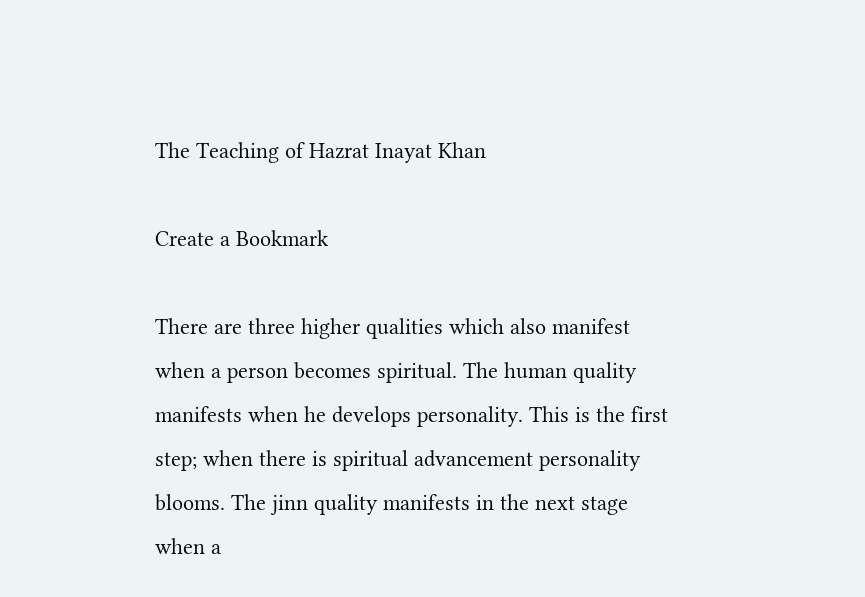The Teaching of Hazrat Inayat Khan

Create a Bookmark

There are three higher qualities which also manifest when a person becomes spiritual. The human quality manifests when he develops personality. This is the first step; when there is spiritual advancement personality blooms. The jinn quality manifests in the next stage when a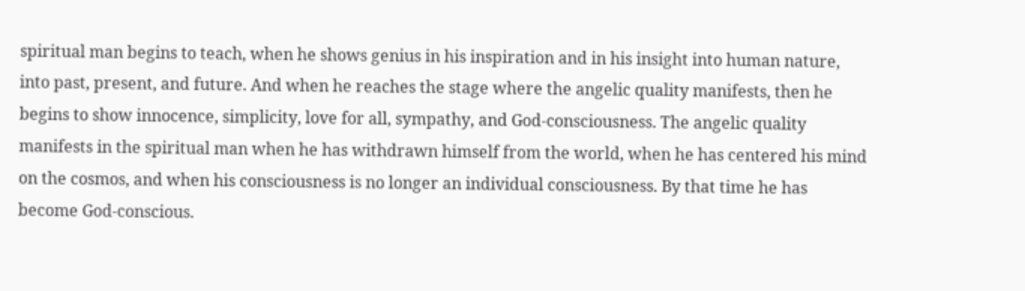spiritual man begins to teach, when he shows genius in his inspiration and in his insight into human nature, into past, present, and future. And when he reaches the stage where the angelic quality manifests, then he begins to show innocence, simplicity, love for all, sympathy, and God-consciousness. The angelic quality manifests in the spiritual man when he has withdrawn himself from the world, when he has centered his mind on the cosmos, and when his consciousness is no longer an individual consciousness. By that time he has become God-conscious.